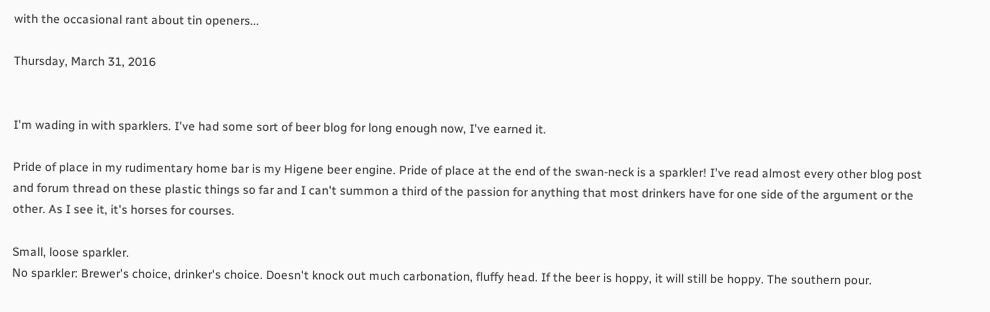with the occasional rant about tin openers...

Thursday, March 31, 2016


I'm wading in with sparklers. I've had some sort of beer blog for long enough now, I've earned it.

Pride of place in my rudimentary home bar is my Higene beer engine. Pride of place at the end of the swan-neck is a sparkler! I've read almost every other blog post and forum thread on these plastic things so far and I can't summon a third of the passion for anything that most drinkers have for one side of the argument or the other. As I see it, it's horses for courses.

Small, loose sparkler.
No sparkler: Brewer's choice, drinker's choice. Doesn't knock out much carbonation, fluffy head. If the beer is hoppy, it will still be hoppy. The southern pour.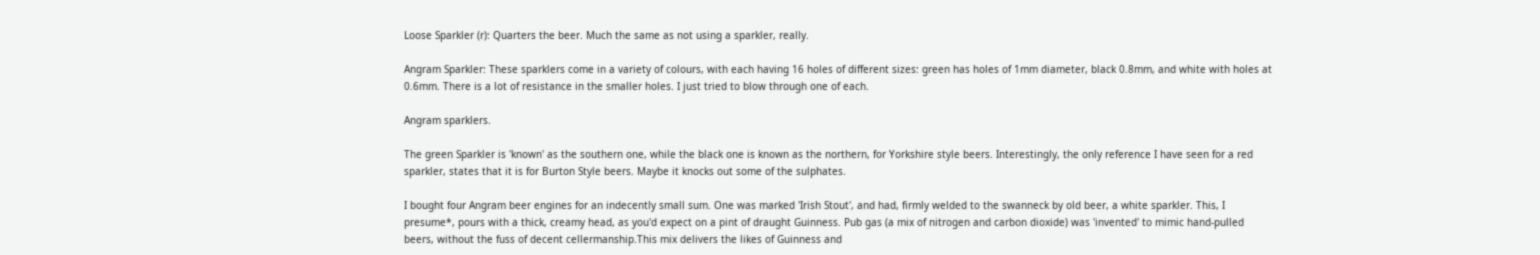Loose Sparkler (r): Quarters the beer. Much the same as not using a sparkler, really.

Angram Sparkler: These sparklers come in a variety of colours, with each having 16 holes of different sizes: green has holes of 1mm diameter, black 0.8mm, and white with holes at 0.6mm. There is a lot of resistance in the smaller holes. I just tried to blow through one of each.

Angram sparklers.

The green Sparkler is 'known' as the southern one, while the black one is known as the northern, for Yorkshire style beers. Interestingly, the only reference I have seen for a red sparkler, states that it is for Burton Style beers. Maybe it knocks out some of the sulphates.

I bought four Angram beer engines for an indecently small sum. One was marked 'Irish Stout', and had, firmly welded to the swanneck by old beer, a white sparkler. This, I presume*, pours with a thick, creamy head, as you'd expect on a pint of draught Guinness. Pub gas (a mix of nitrogen and carbon dioxide) was 'invented' to mimic hand-pulled beers, without the fuss of decent cellermanship.This mix delivers the likes of Guinness and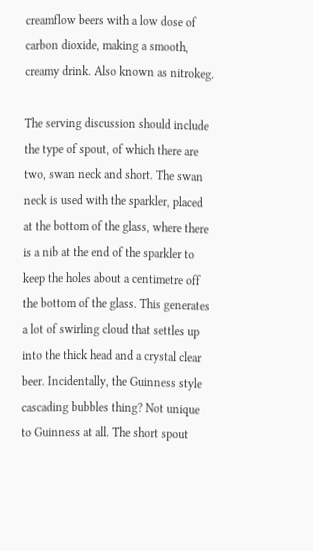creamflow beers with a low dose of carbon dioxide, making a smooth, creamy drink. Also known as nitrokeg.

The serving discussion should include the type of spout, of which there are two, swan neck and short. The swan neck is used with the sparkler, placed at the bottom of the glass, where there is a nib at the end of the sparkler to keep the holes about a centimetre off the bottom of the glass. This generates a lot of swirling cloud that settles up into the thick head and a crystal clear beer. Incidentally, the Guinness style cascading bubbles thing? Not unique to Guinness at all. The short spout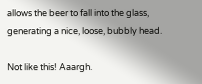allows the beer to fall into the glass, generating a nice, loose, bubbly head.

Not like this! Aaargh.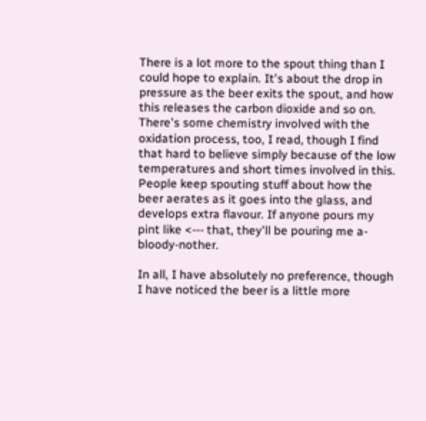There is a lot more to the spout thing than I could hope to explain. It's about the drop in pressure as the beer exits the spout, and how this releases the carbon dioxide and so on. There's some chemistry involved with the oxidation process, too, I read, though I find that hard to believe simply because of the low temperatures and short times involved in this. People keep spouting stuff about how the beer aerates as it goes into the glass, and develops extra flavour. If anyone pours my pint like <--- that, they'll be pouring me a-bloody-nother.

In all, I have absolutely no preference, though I have noticed the beer is a little more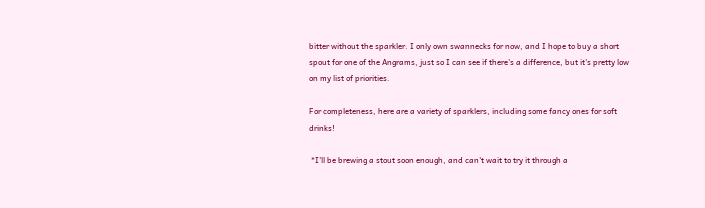bitter without the sparkler. I only own swannecks for now, and I hope to buy a short spout for one of the Angrams, just so I can see if there's a difference, but it's pretty low on my list of priorities.

For completeness, here are a variety of sparklers, including some fancy ones for soft drinks!

 *I'll be brewing a stout soon enough, and can't wait to try it through a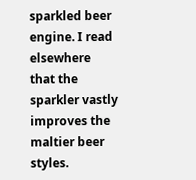sparkled beer engine. I read elsewhere that the sparkler vastly improves the maltier beer styles.